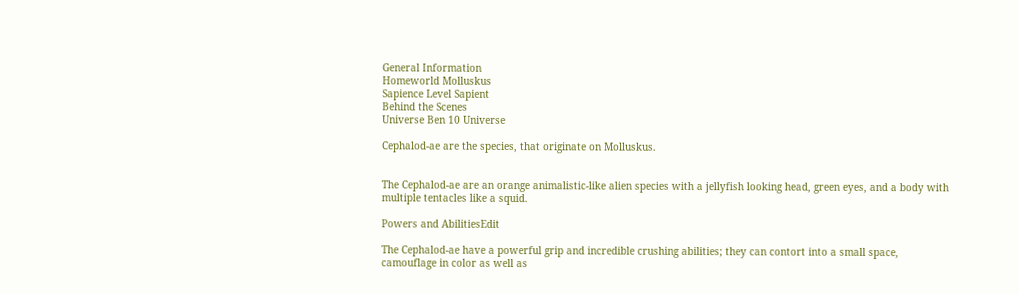General Information
Homeworld Molluskus
Sapience Level Sapient
Behind the Scenes
Universe Ben 10 Universe

Cephalod-ae are the species, that originate on Molluskus.


The Cephalod-ae are an orange animalistic-like alien species with a jellyfish looking head, green eyes, and a body with multiple tentacles like a squid.

Powers and AbilitiesEdit

The Cephalod-ae have a powerful grip and incredible crushing abilities; they can contort into a small space, camouflage in color as well as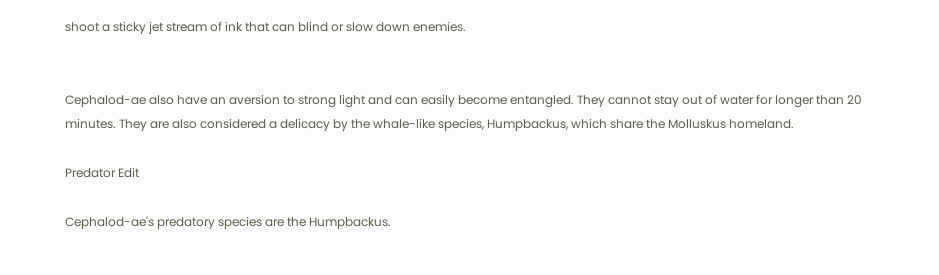shoot a sticky jet stream of ink that can blind or slow down enemies.


Cephalod-ae also have an aversion to strong light and can easily become entangled. They cannot stay out of water for longer than 20 minutes. They are also considered a delicacy by the whale-like species, Humpbackus, which share the Molluskus homeland.

Predator Edit

Cephalod-ae's predatory species are the Humpbackus.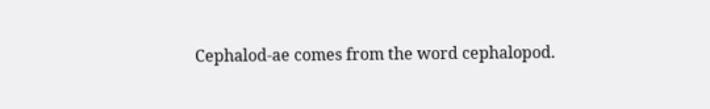Cephalod-ae comes from the word cephalopod.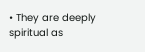• They are deeply spiritual as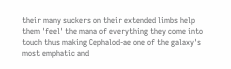their many suckers on their extended limbs help them 'feel' the mana of everything they come into touch thus making Cephalod-ae one of the galaxy's most emphatic and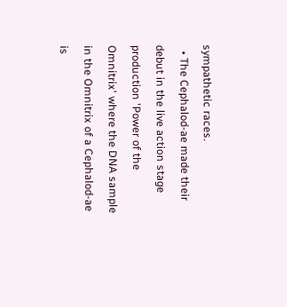sympathetic races.
  • The Cephalod-ae made their debut in the live action stage production 'Power of the Omnitrix' where the DNA sample in the Omnitrix of a Cephalod-ae is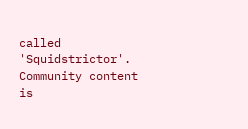called 'Squidstrictor'.
Community content is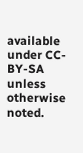available under CC-BY-SA unless otherwise noted.